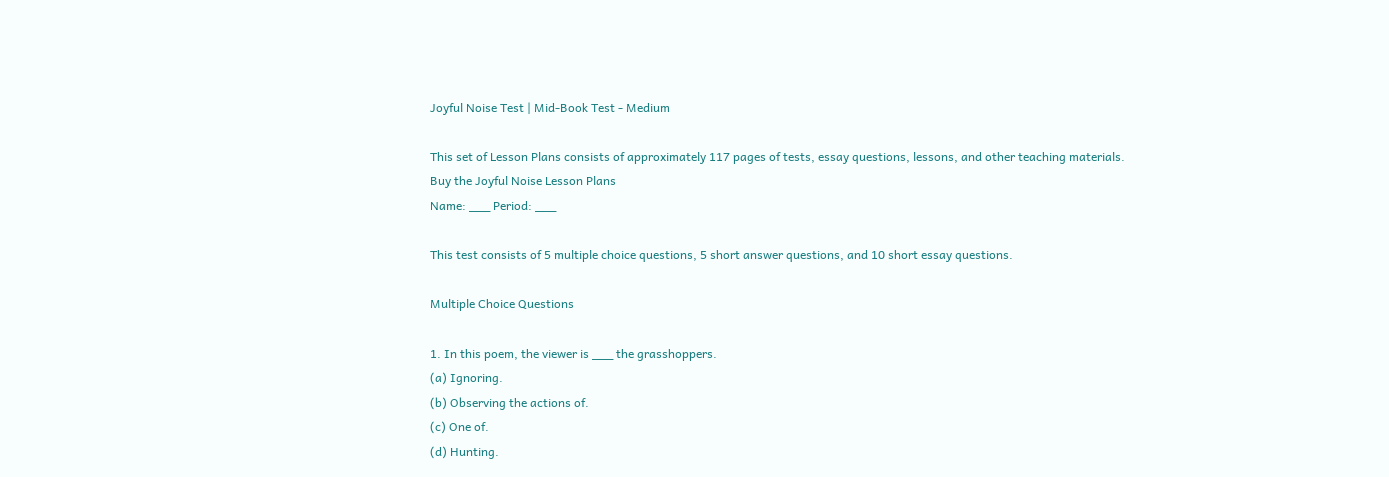Joyful Noise Test | Mid-Book Test - Medium

This set of Lesson Plans consists of approximately 117 pages of tests, essay questions, lessons, and other teaching materials.
Buy the Joyful Noise Lesson Plans
Name: ___ Period: ___

This test consists of 5 multiple choice questions, 5 short answer questions, and 10 short essay questions.

Multiple Choice Questions

1. In this poem, the viewer is ___ the grasshoppers.
(a) Ignoring.
(b) Observing the actions of.
(c) One of.
(d) Hunting.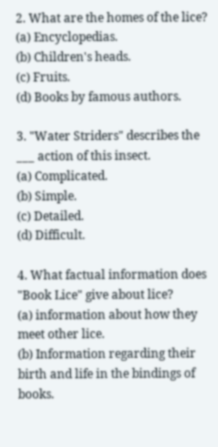2. What are the homes of the lice?
(a) Encyclopedias.
(b) Children's heads.
(c) Fruits.
(d) Books by famous authors.

3. "Water Striders" describes the ___ action of this insect.
(a) Complicated.
(b) Simple.
(c) Detailed.
(d) Difficult.

4. What factual information does "Book Lice" give about lice?
(a) information about how they meet other lice.
(b) Information regarding their birth and life in the bindings of books.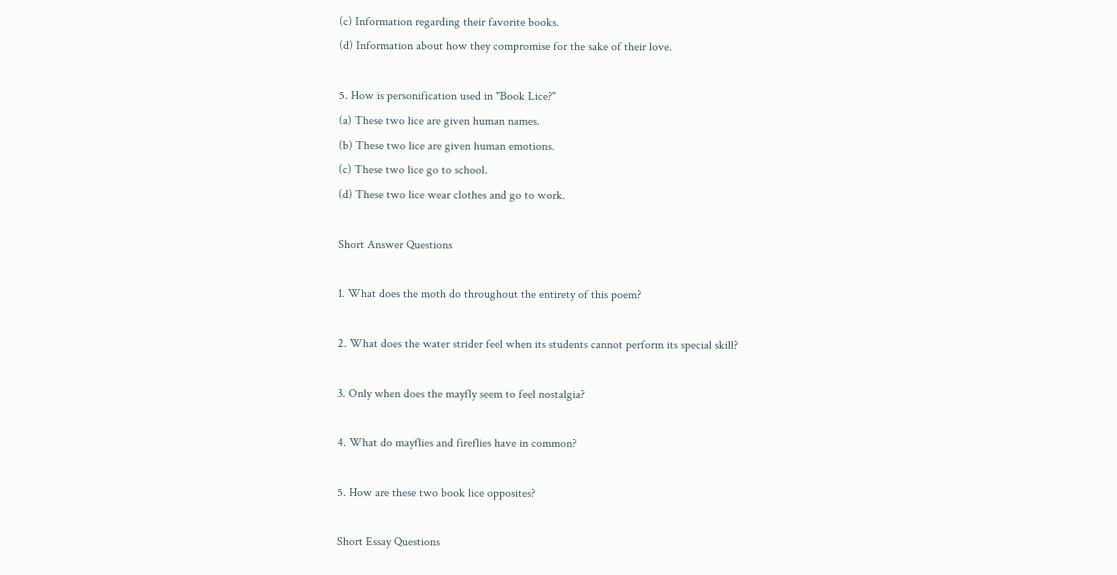(c) Information regarding their favorite books.
(d) Information about how they compromise for the sake of their love.

5. How is personification used in "Book Lice?"
(a) These two lice are given human names.
(b) These two lice are given human emotions.
(c) These two lice go to school.
(d) These two lice wear clothes and go to work.

Short Answer Questions

1. What does the moth do throughout the entirety of this poem?

2. What does the water strider feel when its students cannot perform its special skill?

3. Only when does the mayfly seem to feel nostalgia?

4. What do mayflies and fireflies have in common?

5. How are these two book lice opposites?

Short Essay Questions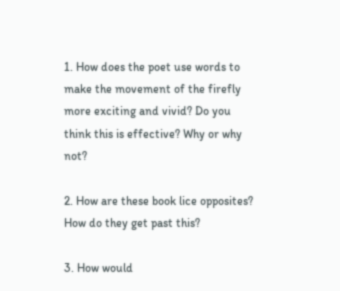1. How does the poet use words to make the movement of the firefly more exciting and vivid? Do you think this is effective? Why or why not?

2. How are these book lice opposites? How do they get past this?

3. How would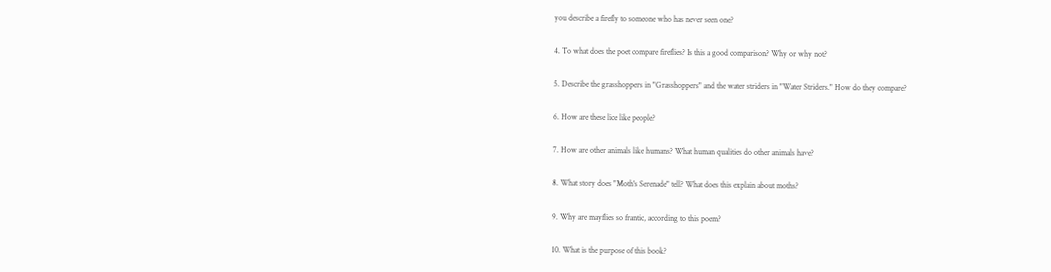you describe a firefly to someone who has never seen one?

4. To what does the poet compare fireflies? Is this a good comparison? Why or why not?

5. Describe the grasshoppers in "Grasshoppers" and the water striders in "Water Striders." How do they compare?

6. How are these lice like people?

7. How are other animals like humans? What human qualities do other animals have?

8. What story does "Moth's Serenade" tell? What does this explain about moths?

9. Why are mayflies so frantic, according to this poem?

10. What is the purpose of this book?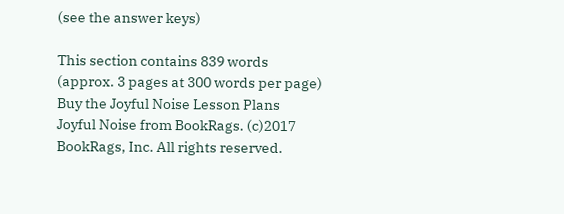(see the answer keys)

This section contains 839 words
(approx. 3 pages at 300 words per page)
Buy the Joyful Noise Lesson Plans
Joyful Noise from BookRags. (c)2017 BookRags, Inc. All rights reserved.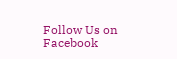Follow Us on Facebook